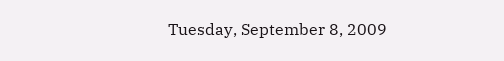Tuesday, September 8, 2009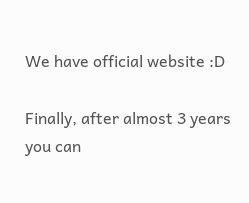We have official website :D

Finally, after almost 3 years you can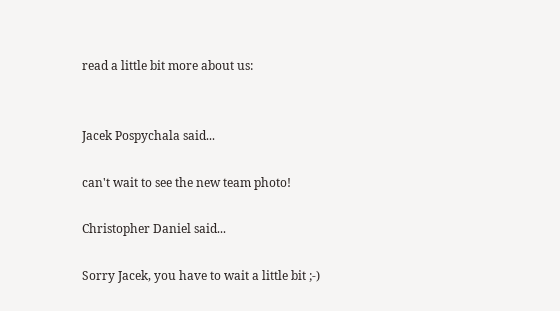read a little bit more about us:


Jacek Pospychala said...

can't wait to see the new team photo!

Christopher Daniel said...

Sorry Jacek, you have to wait a little bit ;-)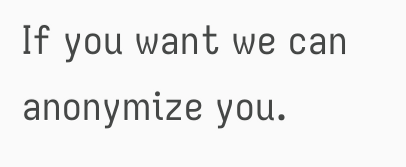If you want we can anonymize you.